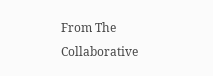From The Collaborative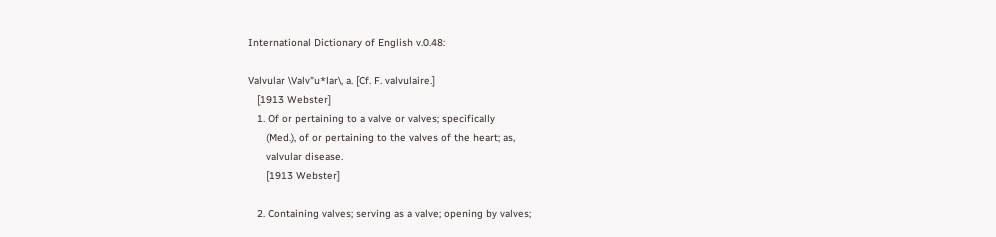International Dictionary of English v.0.48:

Valvular \Valv"u*lar\, a. [Cf. F. valvulaire.]
   [1913 Webster]
   1. Of or pertaining to a valve or valves; specifically
      (Med.), of or pertaining to the valves of the heart; as,
      valvular disease.
      [1913 Webster]

   2. Containing valves; serving as a valve; opening by valves;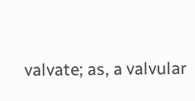valvate; as, a valvular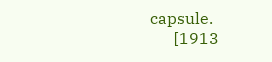capsule.
      [1913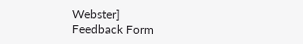Webster]
Feedback Form